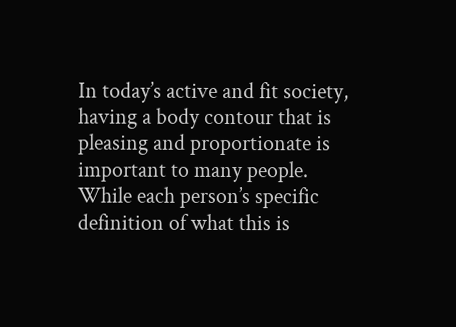In today’s active and fit society, having a body contour that is pleasing and proportionate is important to many people.  While each person’s specific definition of what this is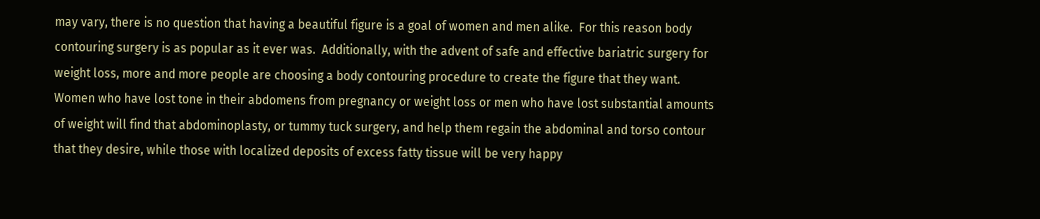may vary, there is no question that having a beautiful figure is a goal of women and men alike.  For this reason body contouring surgery is as popular as it ever was.  Additionally, with the advent of safe and effective bariatric surgery for weight loss, more and more people are choosing a body contouring procedure to create the figure that they want.  Women who have lost tone in their abdomens from pregnancy or weight loss or men who have lost substantial amounts of weight will find that abdominoplasty, or tummy tuck surgery, and help them regain the abdominal and torso contour that they desire, while those with localized deposits of excess fatty tissue will be very happy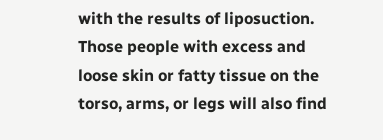with the results of liposuction.  Those people with excess and loose skin or fatty tissue on the torso, arms, or legs will also find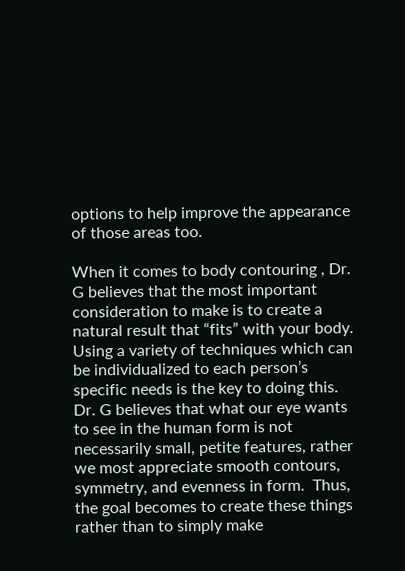options to help improve the appearance of those areas too.

When it comes to body contouring , Dr. G believes that the most important consideration to make is to create a natural result that “fits” with your body.  Using a variety of techniques which can be individualized to each person’s specific needs is the key to doing this.  Dr. G believes that what our eye wants to see in the human form is not necessarily small, petite features, rather we most appreciate smooth contours, symmetry, and evenness in form.  Thus, the goal becomes to create these things rather than to simply make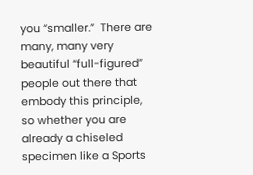you “smaller.”  There are many, many very beautiful “full-figured” people out there that embody this principle, so whether you are already a chiseled specimen like a Sports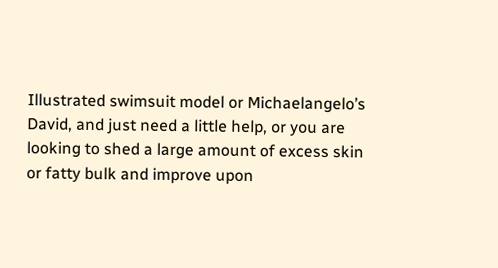Illustrated swimsuit model or Michaelangelo’s David, and just need a little help, or you are looking to shed a large amount of excess skin or fatty bulk and improve upon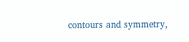contours and symmetry,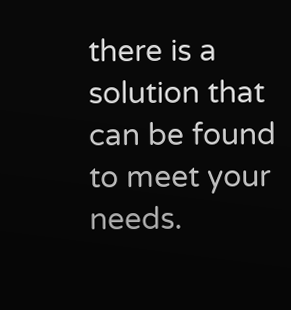there is a solution that can be found to meet your needs.